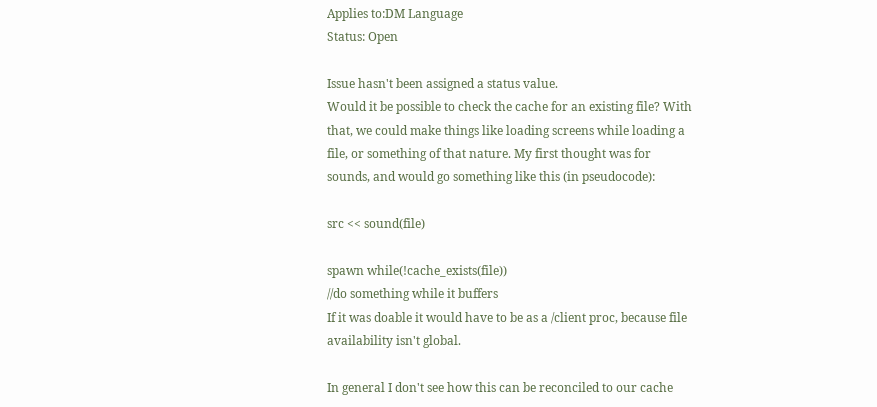Applies to:DM Language
Status: Open

Issue hasn't been assigned a status value.
Would it be possible to check the cache for an existing file? With that, we could make things like loading screens while loading a file, or something of that nature. My first thought was for sounds, and would go something like this (in pseudocode):

src << sound(file)

spawn while(!cache_exists(file))
//do something while it buffers
If it was doable it would have to be as a /client proc, because file availability isn't global.

In general I don't see how this can be reconciled to our cache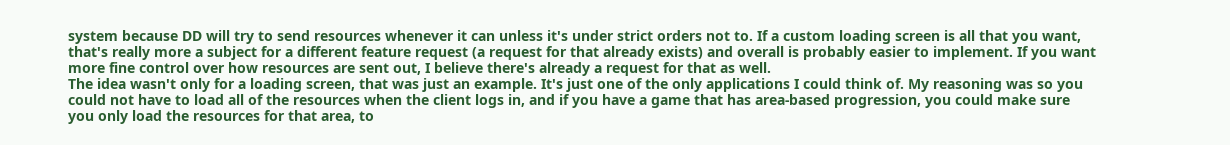system because DD will try to send resources whenever it can unless it's under strict orders not to. If a custom loading screen is all that you want, that's really more a subject for a different feature request (a request for that already exists) and overall is probably easier to implement. If you want more fine control over how resources are sent out, I believe there's already a request for that as well.
The idea wasn't only for a loading screen, that was just an example. It's just one of the only applications I could think of. My reasoning was so you could not have to load all of the resources when the client logs in, and if you have a game that has area-based progression, you could make sure you only load the resources for that area, to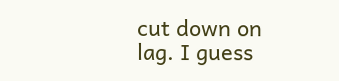cut down on lag. I guess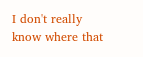I don't really know where that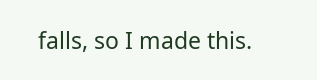falls, so I made this.